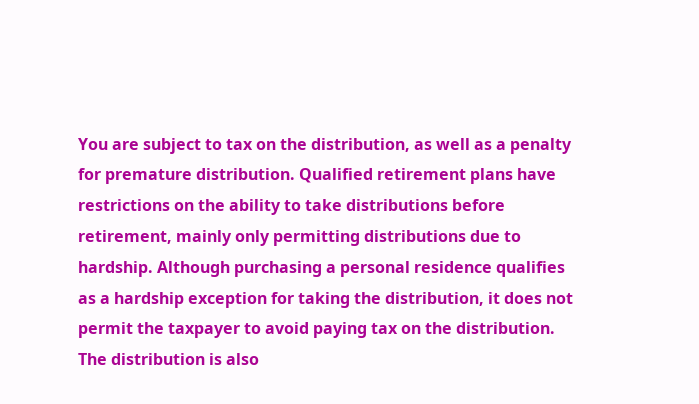You are subject to tax on the distribution, as well as a penalty for premature distribution. Qualified retirement plans have restrictions on the ability to take distributions before retirement, mainly only permitting distributions due to hardship. Although purchasing a personal residence qualifies as a hardship exception for taking the distribution, it does not permit the taxpayer to avoid paying tax on the distribution. The distribution is also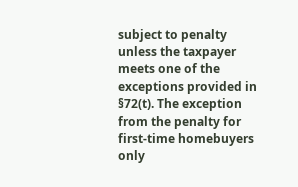subject to penalty unless the taxpayer meets one of the exceptions provided in §72(t). The exception from the penalty for first-time homebuyers only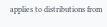applies to distributions from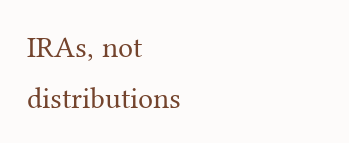IRAs, not distributions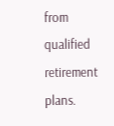from qualified retirement plans.